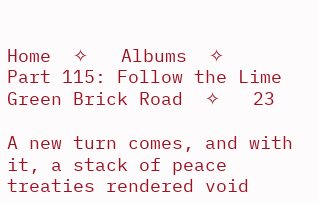Home  ✧   Albums  ✧   Part 115: Follow the Lime Green Brick Road  ✧   23

A new turn comes, and with it, a stack of peace treaties rendered void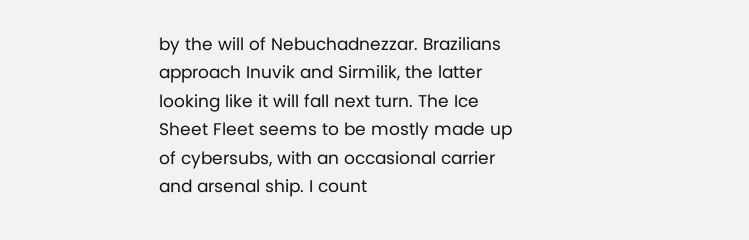by the will of Nebuchadnezzar. Brazilians approach Inuvik and Sirmilik, the latter looking like it will fall next turn. The Ice Sheet Fleet seems to be mostly made up of cybersubs, with an occasional carrier and arsenal ship. I count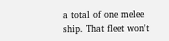a total of one melee ship. That fleet won't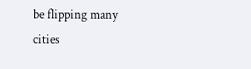be flipping many cities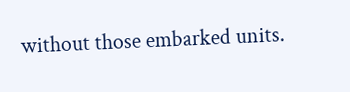without those embarked units.